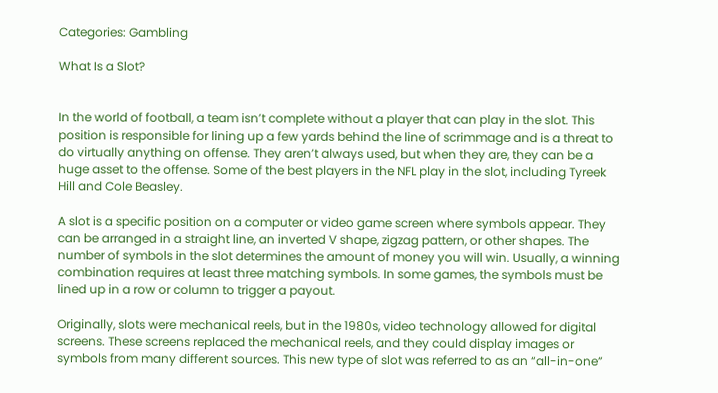Categories: Gambling

What Is a Slot?


In the world of football, a team isn’t complete without a player that can play in the slot. This position is responsible for lining up a few yards behind the line of scrimmage and is a threat to do virtually anything on offense. They aren’t always used, but when they are, they can be a huge asset to the offense. Some of the best players in the NFL play in the slot, including Tyreek Hill and Cole Beasley.

A slot is a specific position on a computer or video game screen where symbols appear. They can be arranged in a straight line, an inverted V shape, zigzag pattern, or other shapes. The number of symbols in the slot determines the amount of money you will win. Usually, a winning combination requires at least three matching symbols. In some games, the symbols must be lined up in a row or column to trigger a payout.

Originally, slots were mechanical reels, but in the 1980s, video technology allowed for digital screens. These screens replaced the mechanical reels, and they could display images or symbols from many different sources. This new type of slot was referred to as an “all-in-one”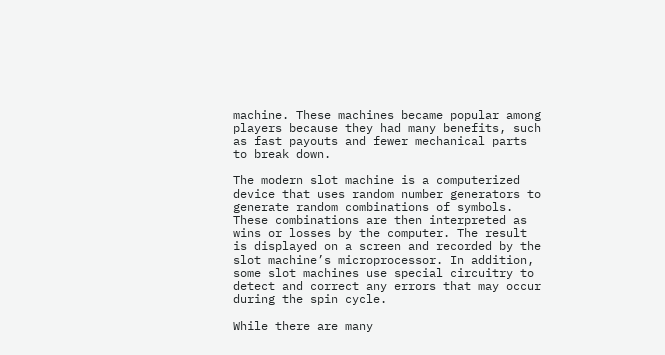machine. These machines became popular among players because they had many benefits, such as fast payouts and fewer mechanical parts to break down.

The modern slot machine is a computerized device that uses random number generators to generate random combinations of symbols. These combinations are then interpreted as wins or losses by the computer. The result is displayed on a screen and recorded by the slot machine’s microprocessor. In addition, some slot machines use special circuitry to detect and correct any errors that may occur during the spin cycle.

While there are many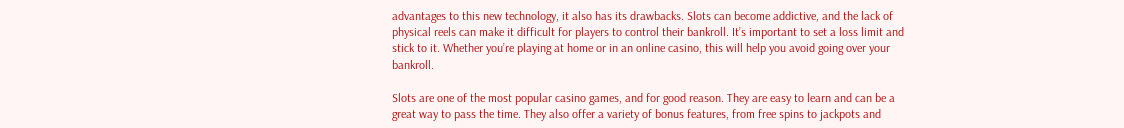advantages to this new technology, it also has its drawbacks. Slots can become addictive, and the lack of physical reels can make it difficult for players to control their bankroll. It’s important to set a loss limit and stick to it. Whether you’re playing at home or in an online casino, this will help you avoid going over your bankroll.

Slots are one of the most popular casino games, and for good reason. They are easy to learn and can be a great way to pass the time. They also offer a variety of bonus features, from free spins to jackpots and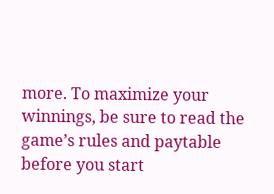more. To maximize your winnings, be sure to read the game’s rules and paytable before you start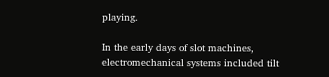playing.

In the early days of slot machines, electromechanical systems included tilt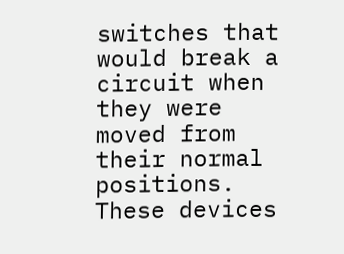switches that would break a circuit when they were moved from their normal positions. These devices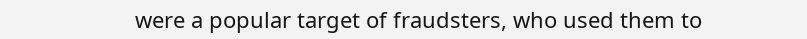were a popular target of fraudsters, who used them to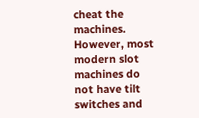cheat the machines. However, most modern slot machines do not have tilt switches and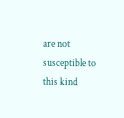are not susceptible to this kind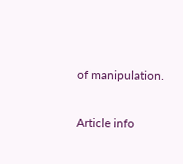of manipulation.

Article info